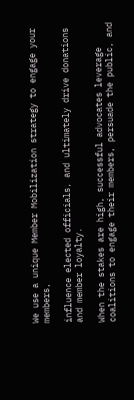We use a unique Member Mobilization strategy to engage your members,

influence elected officials, and ultimately drive donations and member loyalty.

When the stakes are high, successful advocates leverage coalitions to engage their members, persuade the public, and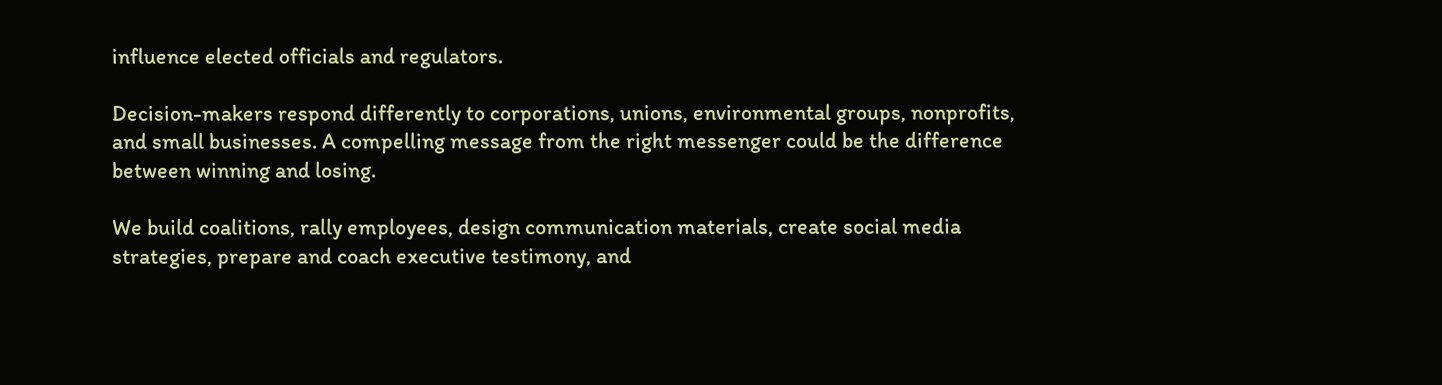influence elected officials and regulators.

Decision-makers respond differently to corporations, unions, environmental groups, nonprofits, and small businesses. A compelling message from the right messenger could be the difference between winning and losing.

We build coalitions, rally employees, design communication materials, create social media strategies, prepare and coach executive testimony, and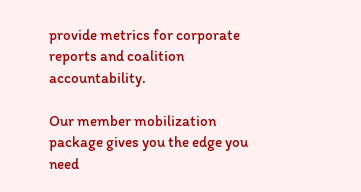provide metrics for corporate reports and coalition accountability.

Our member mobilization package gives you the edge you need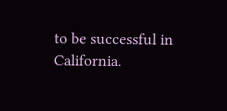to be successful in California.